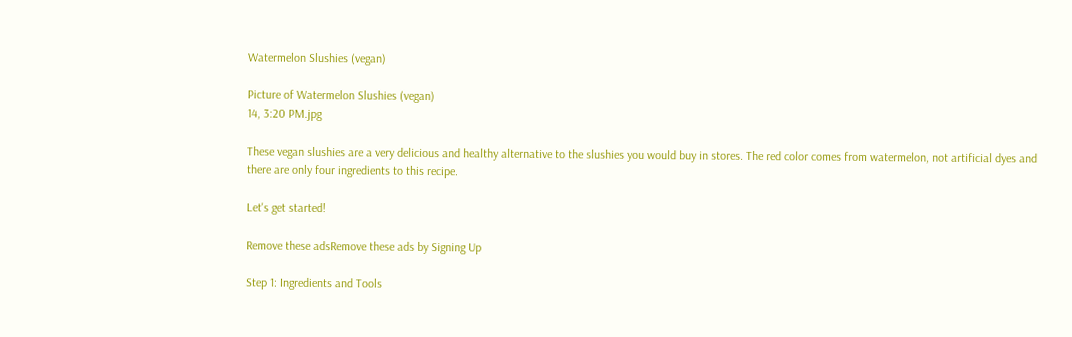Watermelon Slushies (vegan)

Picture of Watermelon Slushies (vegan)
14, 3:20 PM.jpg

These vegan slushies are a very delicious and healthy alternative to the slushies you would buy in stores. The red color comes from watermelon, not artificial dyes and there are only four ingredients to this recipe.

Let's get started!

Remove these adsRemove these ads by Signing Up

Step 1: Ingredients and Tools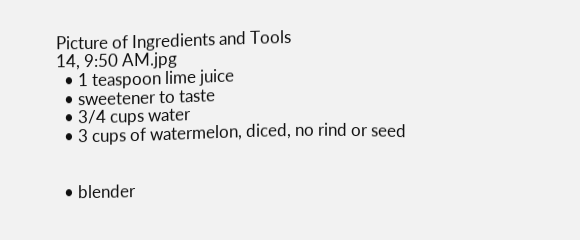Picture of Ingredients and Tools
14, 9:50 AM.jpg
  • 1 teaspoon lime juice
  • sweetener to taste
  • 3/4 cups water
  • 3 cups of watermelon, diced, no rind or seed


  • blender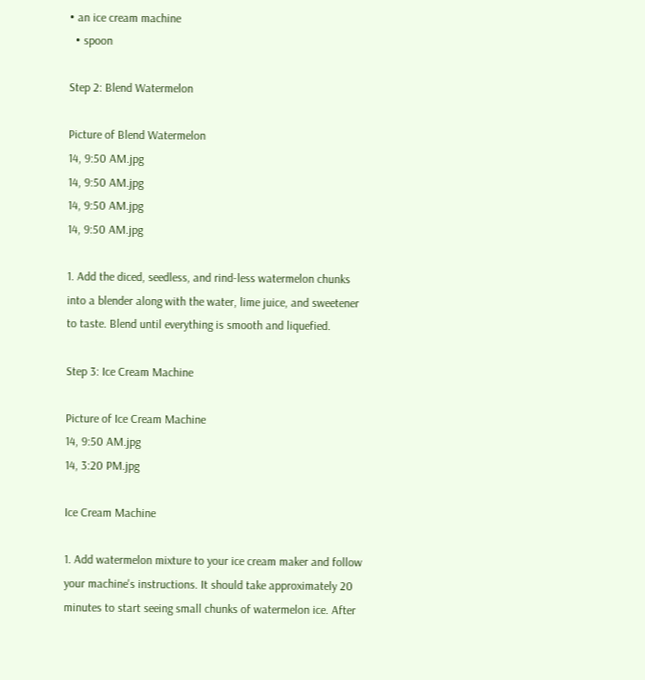• an ice cream machine
  • spoon

Step 2: Blend Watermelon

Picture of Blend Watermelon
14, 9:50 AM.jpg
14, 9:50 AM.jpg
14, 9:50 AM.jpg
14, 9:50 AM.jpg

1. Add the diced, seedless, and rind-less watermelon chunks into a blender along with the water, lime juice, and sweetener to taste. Blend until everything is smooth and liquefied.

Step 3: Ice Cream Machine

Picture of Ice Cream Machine
14, 9:50 AM.jpg
14, 3:20 PM.jpg

Ice Cream Machine

1. Add watermelon mixture to your ice cream maker and follow your machine's instructions. It should take approximately 20 minutes to start seeing small chunks of watermelon ice. After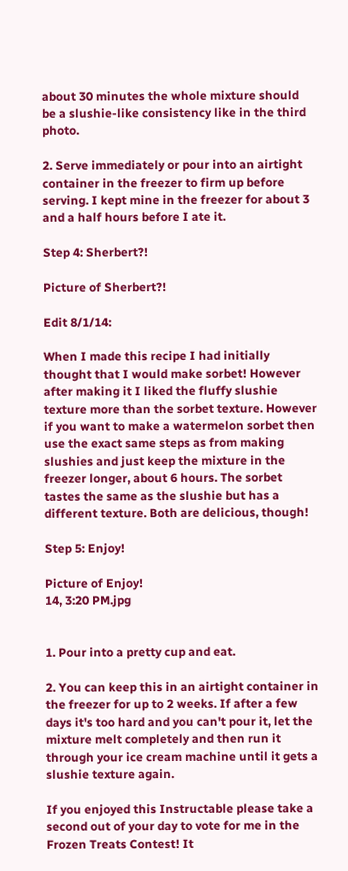about 30 minutes the whole mixture should be a slushie-like consistency like in the third photo.

2. Serve immediately or pour into an airtight container in the freezer to firm up before serving. I kept mine in the freezer for about 3 and a half hours before I ate it.

Step 4: Sherbert?!

Picture of Sherbert?!

Edit 8/1/14:

When I made this recipe I had initially thought that I would make sorbet! However after making it I liked the fluffy slushie texture more than the sorbet texture. However if you want to make a watermelon sorbet then use the exact same steps as from making slushies and just keep the mixture in the freezer longer, about 6 hours. The sorbet tastes the same as the slushie but has a different texture. Both are delicious, though!

Step 5: Enjoy!

Picture of Enjoy!
14, 3:20 PM.jpg


1. Pour into a pretty cup and eat.

2. You can keep this in an airtight container in the freezer for up to 2 weeks. If after a few days it's too hard and you can't pour it, let the mixture melt completely and then run it through your ice cream machine until it gets a slushie texture again.

If you enjoyed this Instructable please take a second out of your day to vote for me in the Frozen Treats Contest! It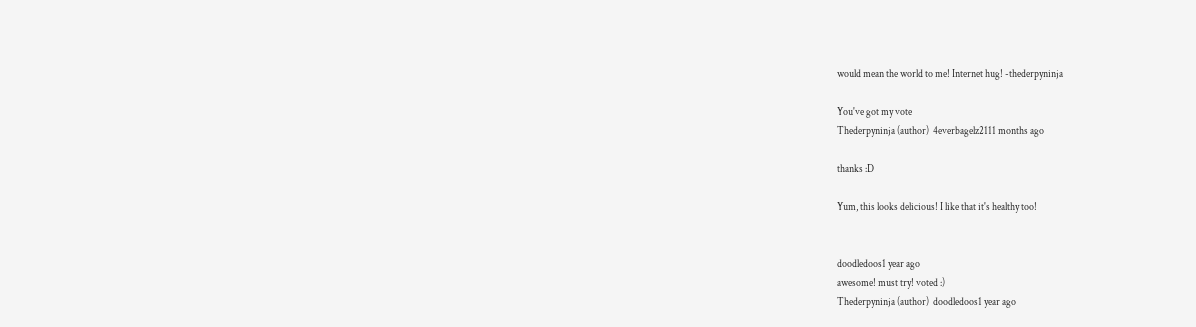would mean the world to me! Internet hug! -thederpyninja

You've got my vote
Thederpyninja (author)  4everbagelz2111 months ago

thanks :D

Yum, this looks delicious! I like that it's healthy too!


doodledoos1 year ago
awesome! must try! voted :)
Thederpyninja (author)  doodledoos1 year ago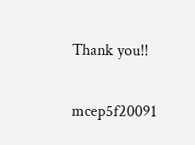Thank you!!

mcep5f20091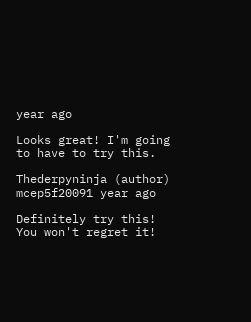year ago

Looks great! I'm going to have to try this.

Thederpyninja (author)  mcep5f20091 year ago

Definitely try this! You won't regret it!